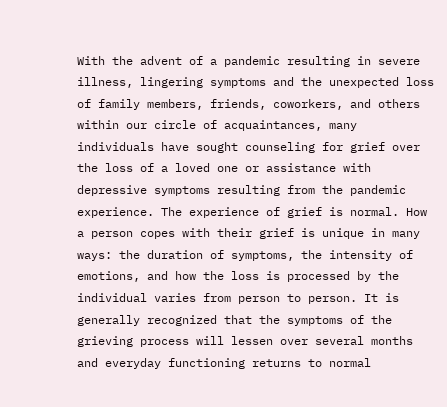With the advent of a pandemic resulting in severe illness, lingering symptoms and the unexpected loss of family members, friends, coworkers, and others within our circle of acquaintances, many individuals have sought counseling for grief over the loss of a loved one or assistance with depressive symptoms resulting from the pandemic experience. The experience of grief is normal. How a person copes with their grief is unique in many ways: the duration of symptoms, the intensity of emotions, and how the loss is processed by the individual varies from person to person. It is generally recognized that the symptoms of the grieving process will lessen over several months and everyday functioning returns to normal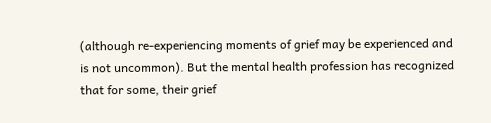(although re-experiencing moments of grief may be experienced and is not uncommon). But the mental health profession has recognized that for some, their grief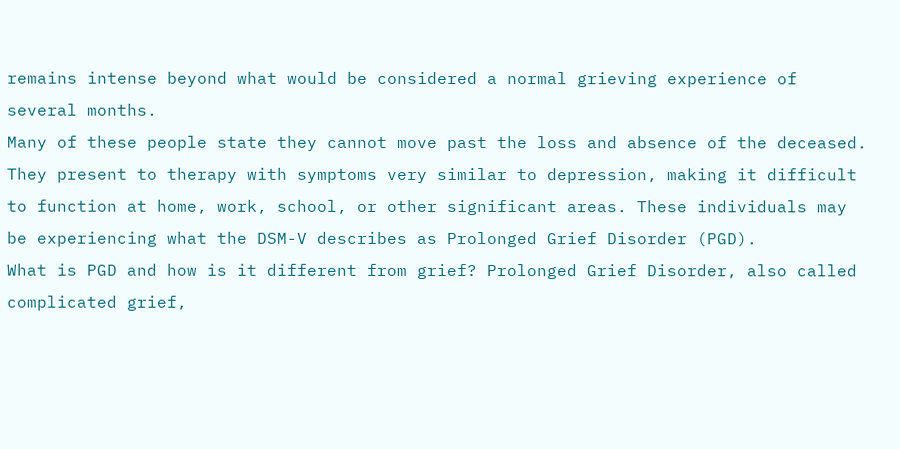remains intense beyond what would be considered a normal grieving experience of several months.
Many of these people state they cannot move past the loss and absence of the deceased. They present to therapy with symptoms very similar to depression, making it difficult to function at home, work, school, or other significant areas. These individuals may be experiencing what the DSM-V describes as Prolonged Grief Disorder (PGD).
What is PGD and how is it different from grief? Prolonged Grief Disorder, also called complicated grief,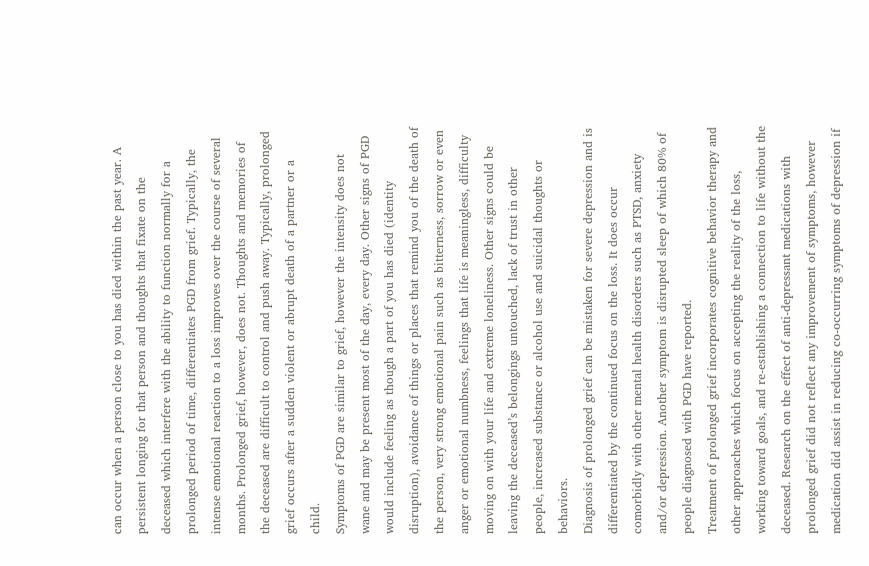can occur when a person close to you has died within the past year. A persistent longing for that person and thoughts that fixate on the deceased which interfere with the ability to function normally for a prolonged period of time, differentiates PGD from grief. Typically, the intense emotional reaction to a loss improves over the course of several months. Prolonged grief, however, does not. Thoughts and memories of the deceased are difficult to control and push away. Typically, prolonged grief occurs after a sudden violent or abrupt death of a partner or a child.
Symptoms of PGD are similar to grief, however the intensity does not wane and may be present most of the day, every day. Other signs of PGD would include feeling as though a part of you has died (identity disruption), avoidance of things or places that remind you of the death of the person, very strong emotional pain such as bitterness, sorrow or even anger or emotional numbness, feelings that life is meaningless, difficulty moving on with your life and extreme loneliness. Other signs could be leaving the deceased’s belongings untouched, lack of trust in other people, increased substance or alcohol use and suicidal thoughts or behaviors.
Diagnosis of prolonged grief can be mistaken for severe depression and is differentiated by the continued focus on the loss. It does occur comorbidly with other mental health disorders such as PTSD, anxiety and/or depression. Another symptom is disrupted sleep of which 80% of people diagnosed with PGD have reported.
Treatment of prolonged grief incorporates cognitive behavior therapy and other approaches which focus on accepting the reality of the loss, working toward goals, and re-establishing a connection to life without the deceased. Research on the effect of anti-depressant medications with prolonged grief did not reflect any improvement of symptoms, however medication did assist in reducing co-occurring symptoms of depression if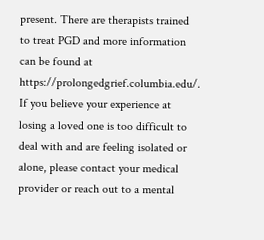present. There are therapists trained to treat PGD and more information can be found at https://prolongedgrief.columbia.edu/.
If you believe your experience at losing a loved one is too difficult to deal with and are feeling isolated or alone, please contact your medical provider or reach out to a mental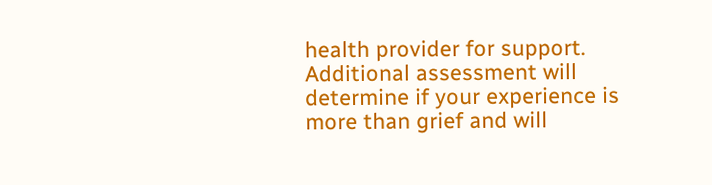health provider for support. Additional assessment will determine if your experience is more than grief and will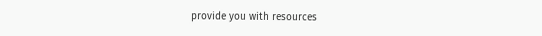provide you with resources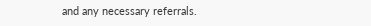and any necessary referrals.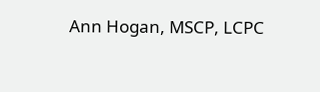Ann Hogan, MSCP, LCPC